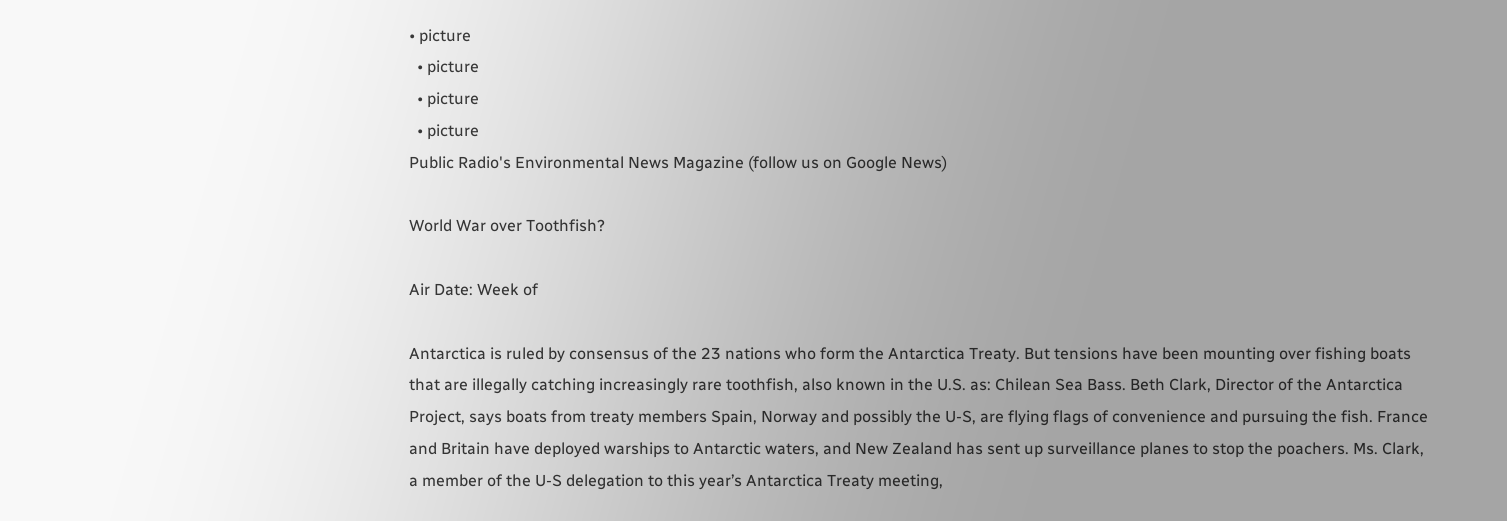• picture
  • picture
  • picture
  • picture
Public Radio's Environmental News Magazine (follow us on Google News)

World War over Toothfish?

Air Date: Week of

Antarctica is ruled by consensus of the 23 nations who form the Antarctica Treaty. But tensions have been mounting over fishing boats that are illegally catching increasingly rare toothfish, also known in the U.S. as: Chilean Sea Bass. Beth Clark, Director of the Antarctica Project, says boats from treaty members Spain, Norway and possibly the U-S, are flying flags of convenience and pursuing the fish. France and Britain have deployed warships to Antarctic waters, and New Zealand has sent up surveillance planes to stop the poachers. Ms. Clark, a member of the U-S delegation to this year’s Antarctica Treaty meeting,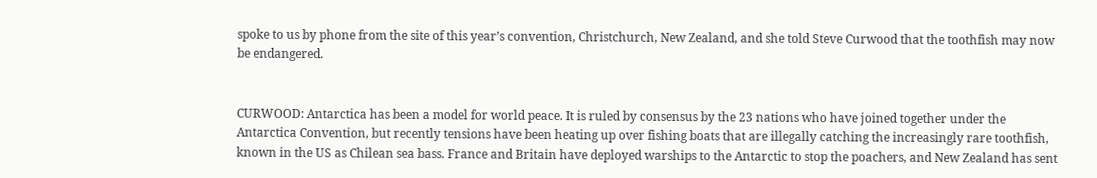spoke to us by phone from the site of this year’s convention, Christchurch, New Zealand, and she told Steve Curwood that the toothfish may now be endangered.


CURWOOD: Antarctica has been a model for world peace. It is ruled by consensus by the 23 nations who have joined together under the Antarctica Convention, but recently tensions have been heating up over fishing boats that are illegally catching the increasingly rare toothfish, known in the US as Chilean sea bass. France and Britain have deployed warships to the Antarctic to stop the poachers, and New Zealand has sent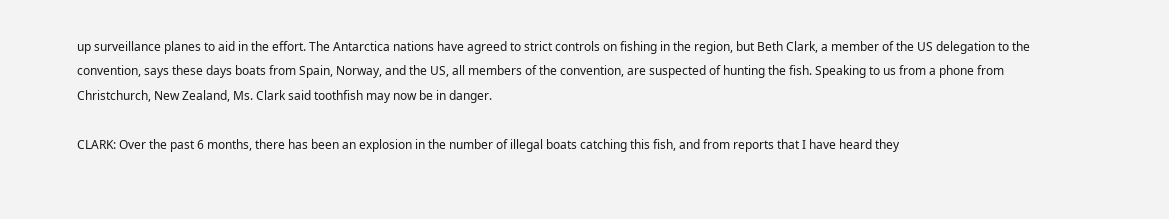up surveillance planes to aid in the effort. The Antarctica nations have agreed to strict controls on fishing in the region, but Beth Clark, a member of the US delegation to the convention, says these days boats from Spain, Norway, and the US, all members of the convention, are suspected of hunting the fish. Speaking to us from a phone from Christchurch, New Zealand, Ms. Clark said toothfish may now be in danger.

CLARK: Over the past 6 months, there has been an explosion in the number of illegal boats catching this fish, and from reports that I have heard they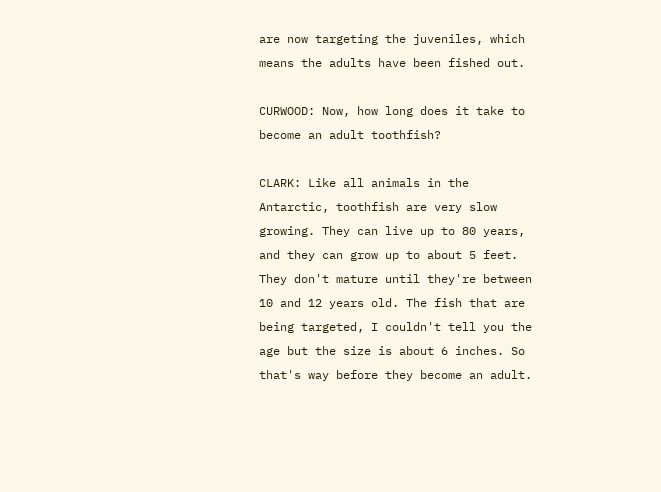are now targeting the juveniles, which means the adults have been fished out.

CURWOOD: Now, how long does it take to become an adult toothfish?

CLARK: Like all animals in the Antarctic, toothfish are very slow growing. They can live up to 80 years, and they can grow up to about 5 feet. They don't mature until they're between 10 and 12 years old. The fish that are being targeted, I couldn't tell you the age but the size is about 6 inches. So that's way before they become an adult.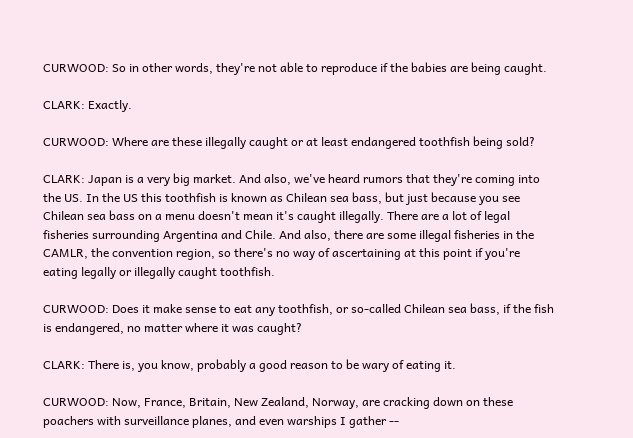CURWOOD: So in other words, they're not able to reproduce if the babies are being caught.

CLARK: Exactly.

CURWOOD: Where are these illegally caught or at least endangered toothfish being sold?

CLARK: Japan is a very big market. And also, we've heard rumors that they're coming into the US. In the US this toothfish is known as Chilean sea bass, but just because you see Chilean sea bass on a menu doesn't mean it's caught illegally. There are a lot of legal fisheries surrounding Argentina and Chile. And also, there are some illegal fisheries in the CAMLR, the convention region, so there's no way of ascertaining at this point if you're eating legally or illegally caught toothfish.

CURWOOD: Does it make sense to eat any toothfish, or so-called Chilean sea bass, if the fish is endangered, no matter where it was caught?

CLARK: There is, you know, probably a good reason to be wary of eating it.

CURWOOD: Now, France, Britain, New Zealand, Norway, are cracking down on these poachers with surveillance planes, and even warships I gather --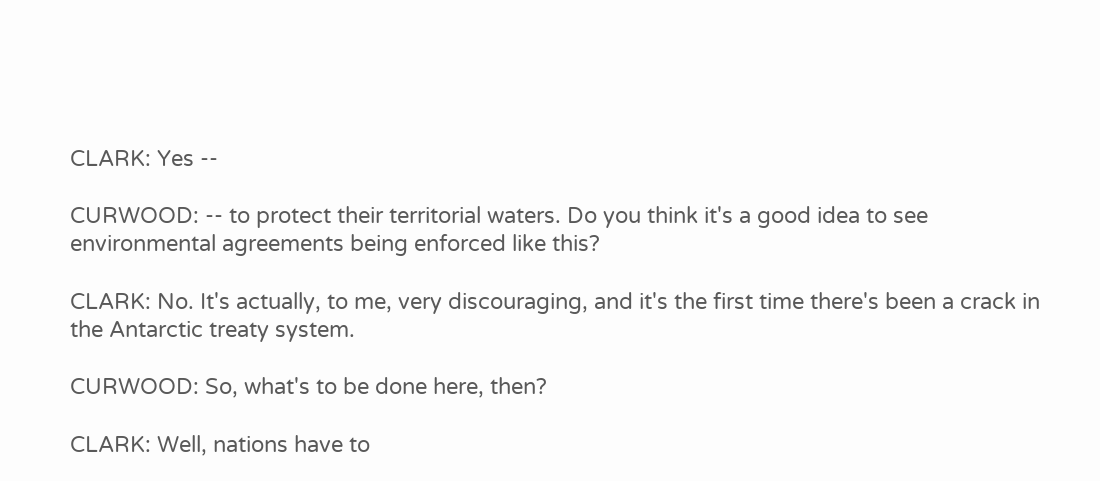CLARK: Yes --

CURWOOD: -- to protect their territorial waters. Do you think it's a good idea to see environmental agreements being enforced like this?

CLARK: No. It's actually, to me, very discouraging, and it's the first time there's been a crack in the Antarctic treaty system.

CURWOOD: So, what's to be done here, then?

CLARK: Well, nations have to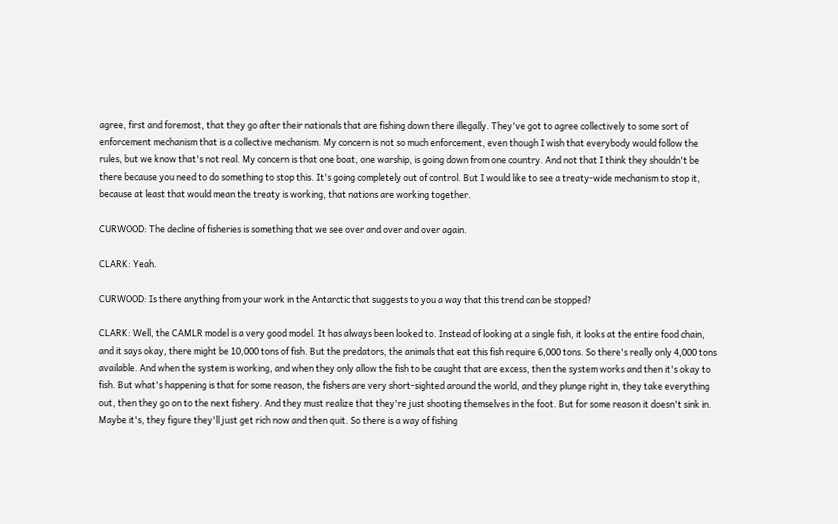agree, first and foremost, that they go after their nationals that are fishing down there illegally. They've got to agree collectively to some sort of enforcement mechanism that is a collective mechanism. My concern is not so much enforcement, even though I wish that everybody would follow the rules, but we know that's not real. My concern is that one boat, one warship, is going down from one country. And not that I think they shouldn't be there because you need to do something to stop this. It's going completely out of control. But I would like to see a treaty-wide mechanism to stop it, because at least that would mean the treaty is working, that nations are working together.

CURWOOD: The decline of fisheries is something that we see over and over and over again.

CLARK: Yeah.

CURWOOD: Is there anything from your work in the Antarctic that suggests to you a way that this trend can be stopped?

CLARK: Well, the CAMLR model is a very good model. It has always been looked to. Instead of looking at a single fish, it looks at the entire food chain, and it says okay, there might be 10,000 tons of fish. But the predators, the animals that eat this fish require 6,000 tons. So there's really only 4,000 tons available. And when the system is working, and when they only allow the fish to be caught that are excess, then the system works and then it's okay to fish. But what's happening is that for some reason, the fishers are very short-sighted around the world, and they plunge right in, they take everything out, then they go on to the next fishery. And they must realize that they're just shooting themselves in the foot. But for some reason it doesn't sink in. Maybe it's, they figure they'll just get rich now and then quit. So there is a way of fishing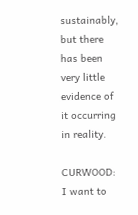sustainably, but there has been very little evidence of it occurring in reality.

CURWOOD: I want to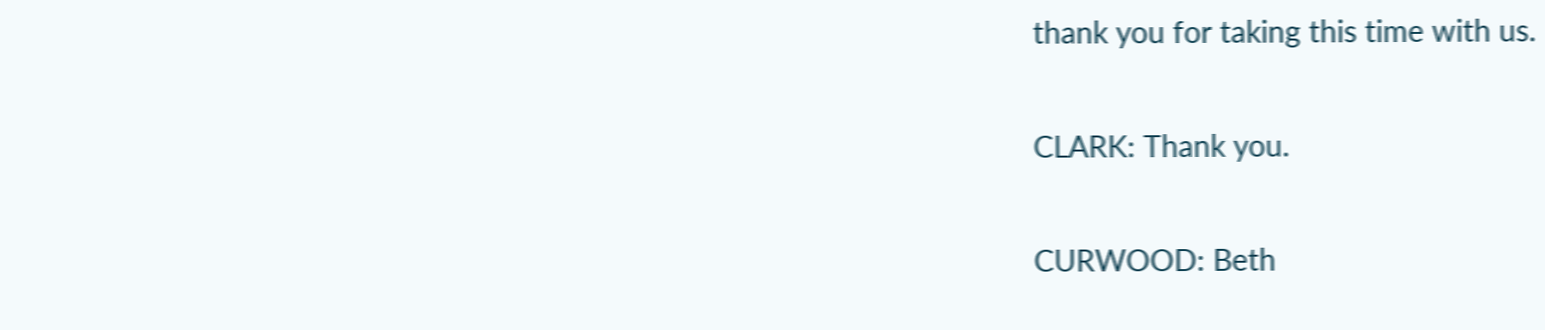thank you for taking this time with us.

CLARK: Thank you.

CURWOOD: Beth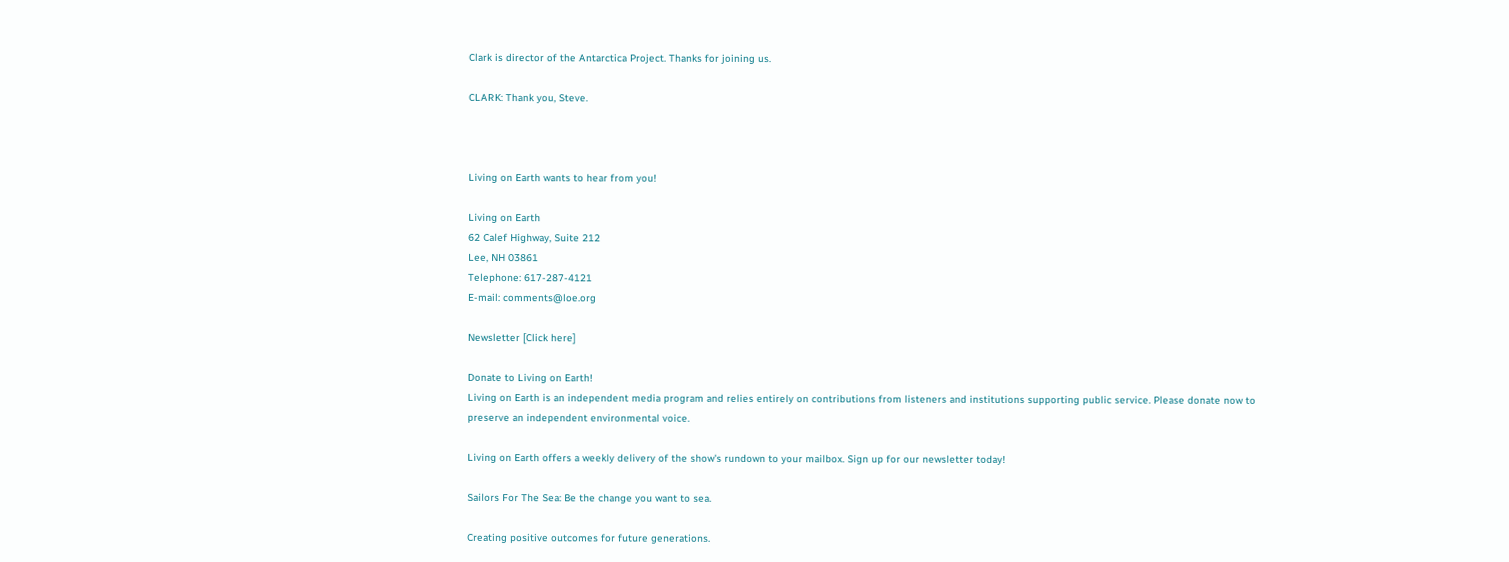Clark is director of the Antarctica Project. Thanks for joining us.

CLARK: Thank you, Steve.



Living on Earth wants to hear from you!

Living on Earth
62 Calef Highway, Suite 212
Lee, NH 03861
Telephone: 617-287-4121
E-mail: comments@loe.org

Newsletter [Click here]

Donate to Living on Earth!
Living on Earth is an independent media program and relies entirely on contributions from listeners and institutions supporting public service. Please donate now to preserve an independent environmental voice.

Living on Earth offers a weekly delivery of the show's rundown to your mailbox. Sign up for our newsletter today!

Sailors For The Sea: Be the change you want to sea.

Creating positive outcomes for future generations.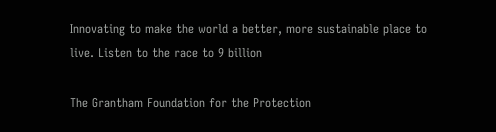Innovating to make the world a better, more sustainable place to live. Listen to the race to 9 billion

The Grantham Foundation for the Protection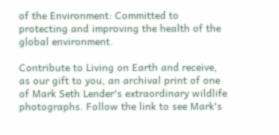of the Environment: Committed to protecting and improving the health of the global environment.

Contribute to Living on Earth and receive, as our gift to you, an archival print of one of Mark Seth Lender's extraordinary wildlife photographs. Follow the link to see Mark's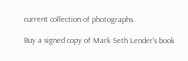current collection of photographs.

Buy a signed copy of Mark Seth Lender's book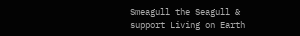Smeagull the Seagull & support Living on Earth